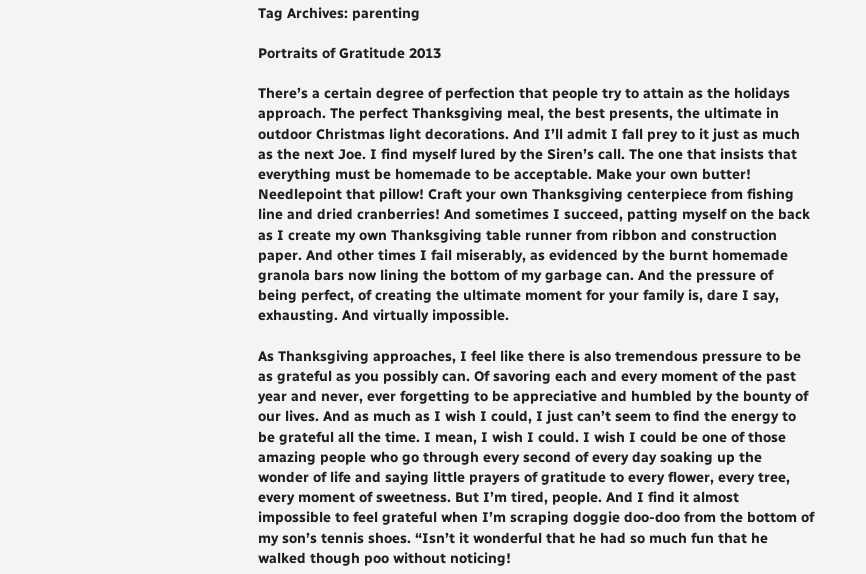Tag Archives: parenting

Portraits of Gratitude 2013

There’s a certain degree of perfection that people try to attain as the holidays approach. The perfect Thanksgiving meal, the best presents, the ultimate in outdoor Christmas light decorations. And I’ll admit I fall prey to it just as much as the next Joe. I find myself lured by the Siren’s call. The one that insists that everything must be homemade to be acceptable. Make your own butter! Needlepoint that pillow! Craft your own Thanksgiving centerpiece from fishing line and dried cranberries! And sometimes I succeed, patting myself on the back as I create my own Thanksgiving table runner from ribbon and construction paper. And other times I fail miserably, as evidenced by the burnt homemade granola bars now lining the bottom of my garbage can. And the pressure of being perfect, of creating the ultimate moment for your family is, dare I say, exhausting. And virtually impossible.

As Thanksgiving approaches, I feel like there is also tremendous pressure to be as grateful as you possibly can. Of savoring each and every moment of the past year and never, ever forgetting to be appreciative and humbled by the bounty of our lives. And as much as I wish I could, I just can’t seem to find the energy to be grateful all the time. I mean, I wish I could. I wish I could be one of those amazing people who go through every second of every day soaking up the wonder of life and saying little prayers of gratitude to every flower, every tree, every moment of sweetness. But I’m tired, people. And I find it almost impossible to feel grateful when I’m scraping doggie doo-doo from the bottom of my son’s tennis shoes. “Isn’t it wonderful that he had so much fun that he walked though poo without noticing!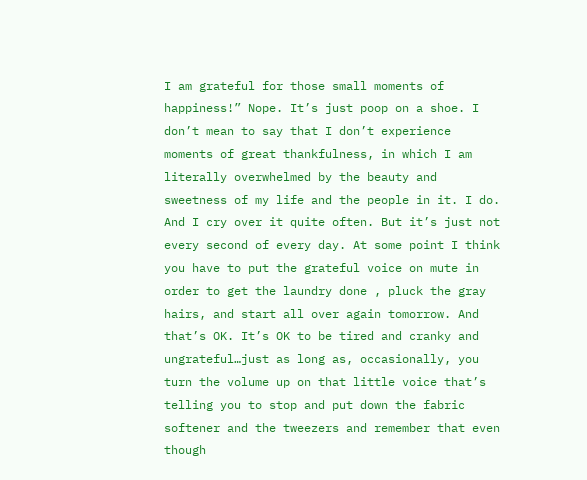I am grateful for those small moments of happiness!” Nope. It’s just poop on a shoe. I don’t mean to say that I don’t experience moments of great thankfulness, in which I am literally overwhelmed by the beauty and sweetness of my life and the people in it. I do. And I cry over it quite often. But it’s just not every second of every day. At some point I think you have to put the grateful voice on mute in order to get the laundry done , pluck the gray hairs, and start all over again tomorrow. And that’s OK. It’s OK to be tired and cranky and ungrateful…just as long as, occasionally, you turn the volume up on that little voice that’s telling you to stop and put down the fabric softener and the tweezers and remember that even though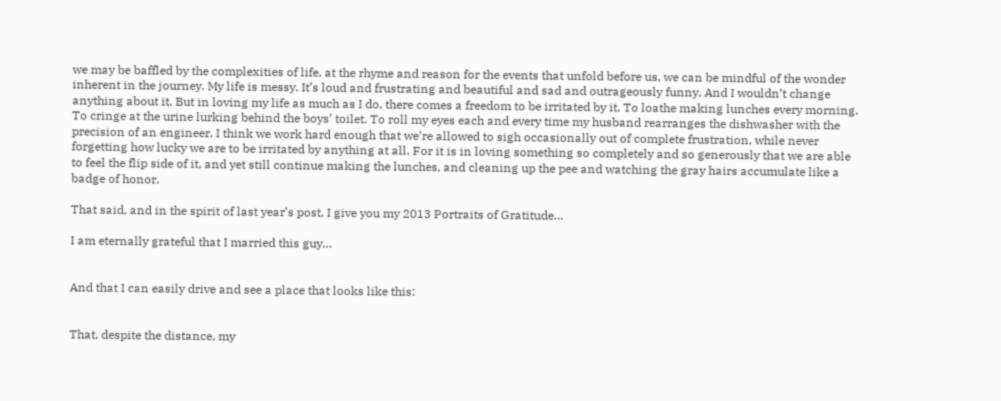we may be baffled by the complexities of life, at the rhyme and reason for the events that unfold before us, we can be mindful of the wonder inherent in the journey. My life is messy. It’s loud and frustrating and beautiful and sad and outrageously funny. And I wouldn’t change anything about it. But in loving my life as much as I do, there comes a freedom to be irritated by it. To loathe making lunches every morning. To cringe at the urine lurking behind the boys’ toilet. To roll my eyes each and every time my husband rearranges the dishwasher with the precision of an engineer. I think we work hard enough that we’re allowed to sigh occasionally out of complete frustration, while never forgetting how lucky we are to be irritated by anything at all. For it is in loving something so completely and so generously that we are able to feel the flip side of it, and yet still continue making the lunches, and cleaning up the pee and watching the gray hairs accumulate like a badge of honor.

That said, and in the spirit of last year’s post, I give you my 2013 Portraits of Gratitude…

I am eternally grateful that I married this guy…


And that I can easily drive and see a place that looks like this:


That, despite the distance, my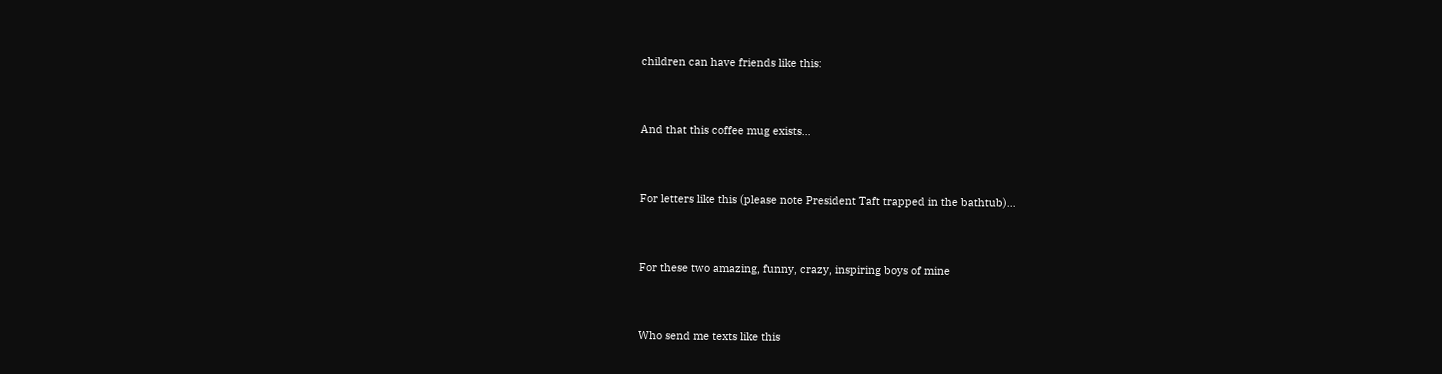children can have friends like this:


And that this coffee mug exists…


For letters like this (please note President Taft trapped in the bathtub)…


For these two amazing, funny, crazy, inspiring boys of mine


Who send me texts like this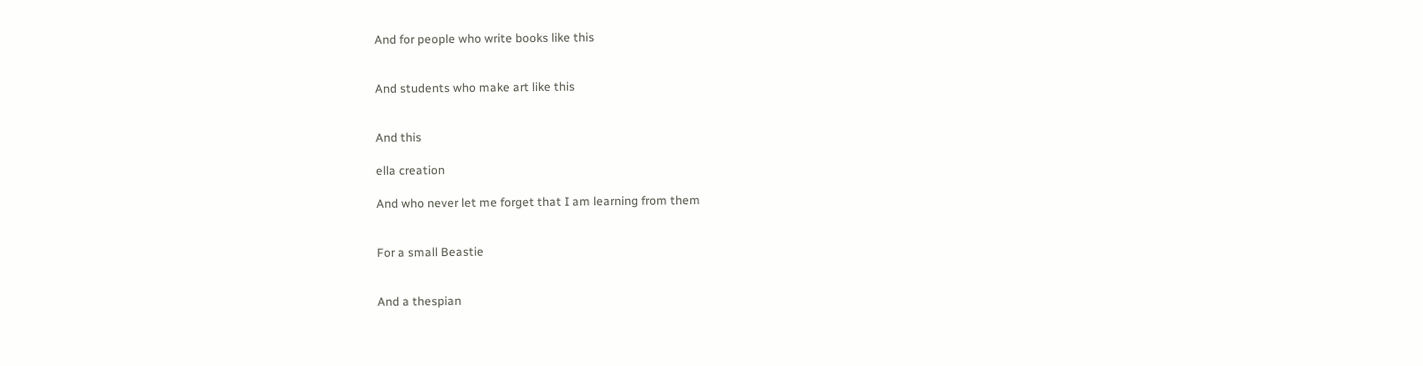And for people who write books like this


And students who make art like this


And this

ella creation

And who never let me forget that I am learning from them


For a small Beastie


And a thespian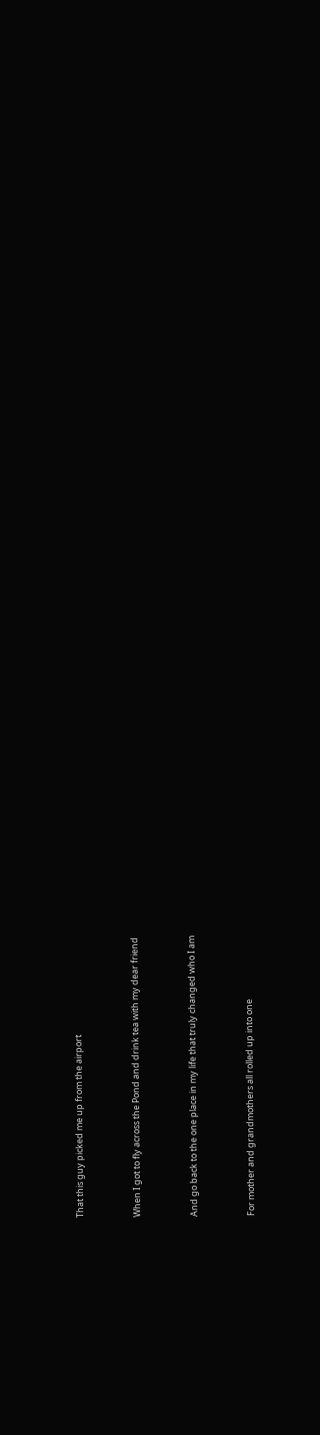That this guy picked me up from the airport


When I got to fly across the Pond and drink tea with my dear friend


And go back to the one place in my life that truly changed who I am


For mother and grandmothers all rolled up into one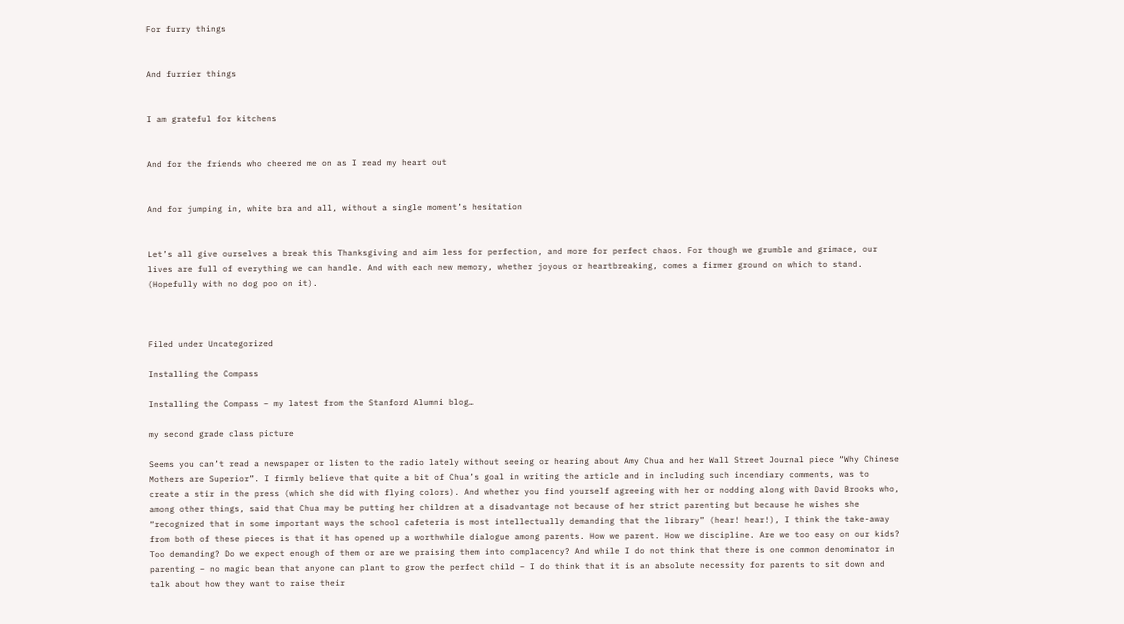For furry things


And furrier things


I am grateful for kitchens


And for the friends who cheered me on as I read my heart out


And for jumping in, white bra and all, without a single moment’s hesitation


Let’s all give ourselves a break this Thanksgiving and aim less for perfection, and more for perfect chaos. For though we grumble and grimace, our lives are full of everything we can handle. And with each new memory, whether joyous or heartbreaking, comes a firmer ground on which to stand. (Hopefully with no dog poo on it).



Filed under Uncategorized

Installing the Compass

Installing the Compass – my latest from the Stanford Alumni blog…

my second grade class picture

Seems you can’t read a newspaper or listen to the radio lately without seeing or hearing about Amy Chua and her Wall Street Journal piece “Why Chinese Mothers are Superior”. I firmly believe that quite a bit of Chua’s goal in writing the article and in including such incendiary comments, was to create a stir in the press (which she did with flying colors). And whether you find yourself agreeing with her or nodding along with David Brooks who, among other things, said that Chua may be putting her children at a disadvantage not because of her strict parenting but because he wishes she “recognized that in some important ways the school cafeteria is most intellectually demanding that the library” (hear! hear!), I think the take-away from both of these pieces is that it has opened up a worthwhile dialogue among parents. How we parent. How we discipline. Are we too easy on our kids? Too demanding? Do we expect enough of them or are we praising them into complacency? And while I do not think that there is one common denominator in parenting – no magic bean that anyone can plant to grow the perfect child – I do think that it is an absolute necessity for parents to sit down and talk about how they want to raise their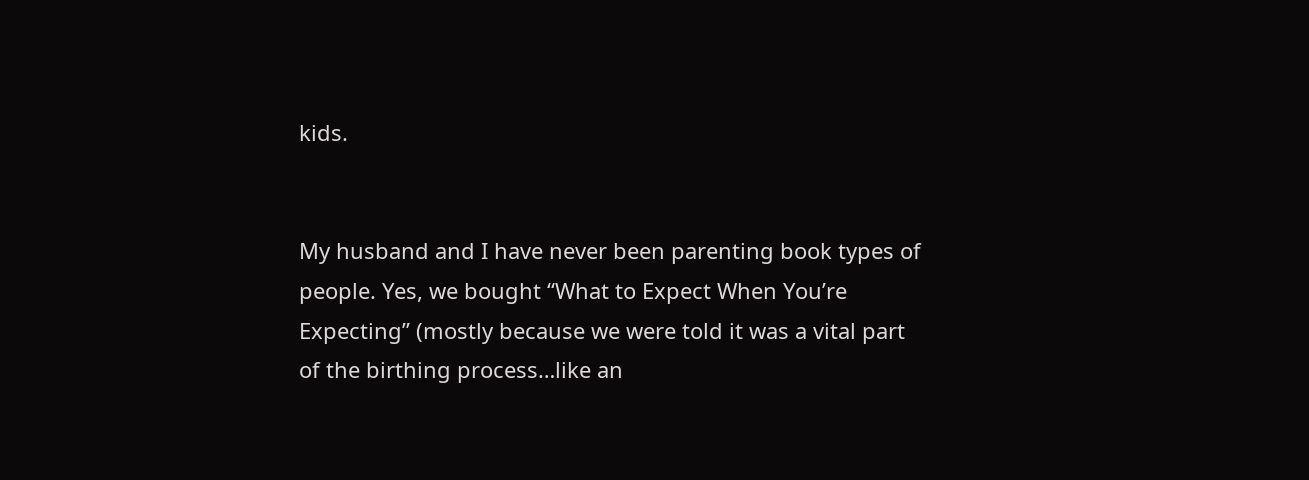kids.


My husband and I have never been parenting book types of people. Yes, we bought “What to Expect When You’re Expecting” (mostly because we were told it was a vital part of the birthing process…like an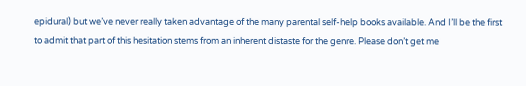epidural) but we’ve never really taken advantage of the many parental self-help books available. And I’ll be the first to admit that part of this hesitation stems from an inherent distaste for the genre. Please don’t get me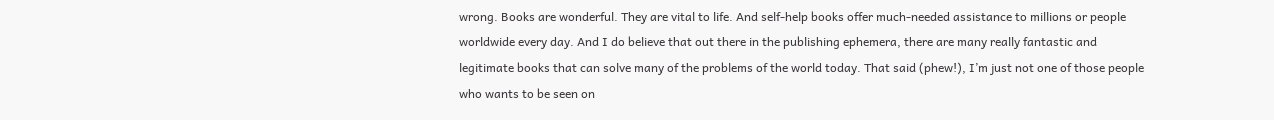wrong. Books are wonderful. They are vital to life. And self-help books offer much-needed assistance to millions or people worldwide every day. And I do believe that out there in the publishing ephemera, there are many really fantastic and legitimate books that can solve many of the problems of the world today. That said (phew!), I’m just not one of those people who wants to be seen on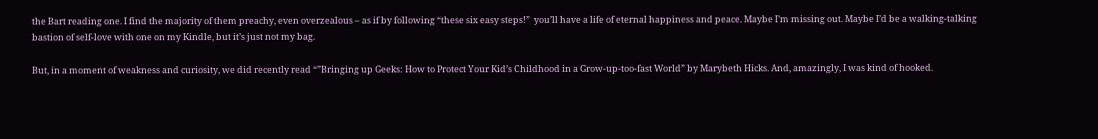the Bart reading one. I find the majority of them preachy, even overzealous – as if by following “these six easy steps!”  you’ll have a life of eternal happiness and peace. Maybe I’m missing out. Maybe I’d be a walking-talking bastion of self-love with one on my Kindle, but it’s just not my bag.

But, in a moment of weakness and curiosity, we did recently read “”Bringing up Geeks: How to Protect Your Kid’s Childhood in a Grow-up-too-fast World” by Marybeth Hicks. And, amazingly, I was kind of hooked.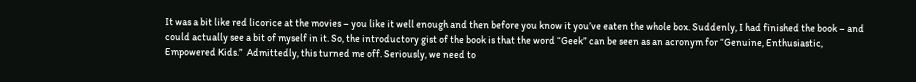It was a bit like red licorice at the movies – you like it well enough and then before you know it you’ve eaten the whole box. Suddenly, I had finished the book – and could actually see a bit of myself in it. So, the introductory gist of the book is that the word “Geek” can be seen as an acronym for “Genuine, Enthusiastic, Empowered Kids.”  Admittedly, this turned me off. Seriously, we need to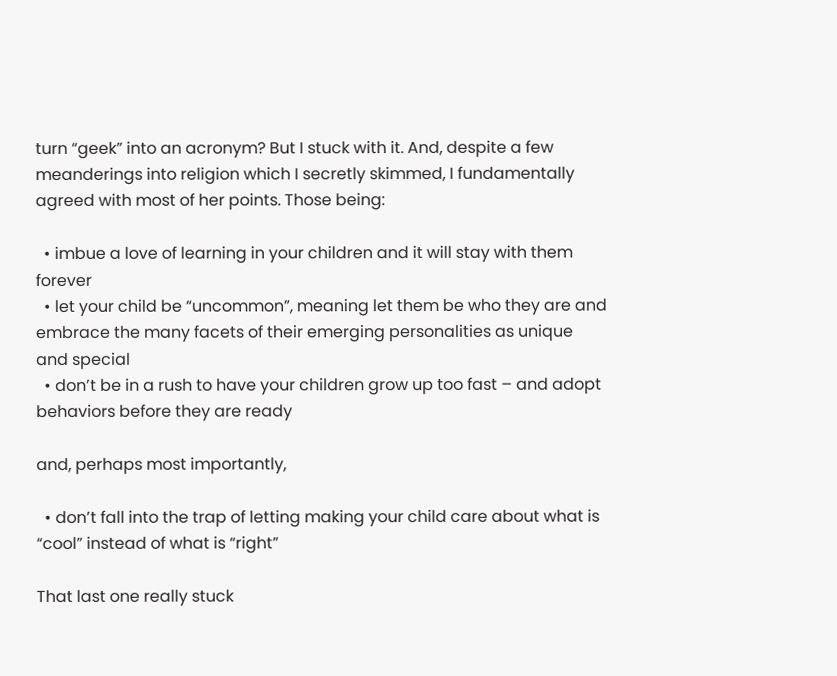turn “geek” into an acronym? But I stuck with it. And, despite a few meanderings into religion which I secretly skimmed, I fundamentally agreed with most of her points. Those being:

  • imbue a love of learning in your children and it will stay with them forever
  • let your child be “uncommon”, meaning let them be who they are and embrace the many facets of their emerging personalities as unique and special
  • don’t be in a rush to have your children grow up too fast – and adopt behaviors before they are ready

and, perhaps most importantly,

  • don’t fall into the trap of letting making your child care about what is “cool” instead of what is “right”

That last one really stuck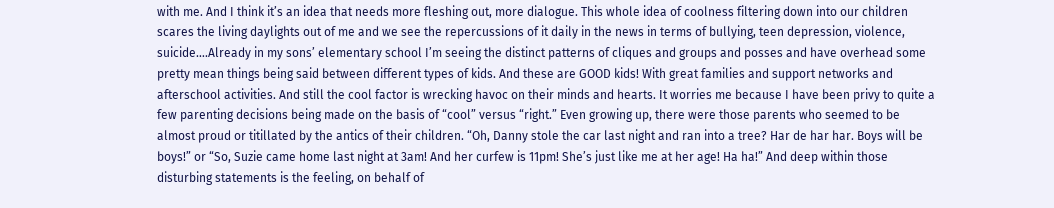with me. And I think it’s an idea that needs more fleshing out, more dialogue. This whole idea of coolness filtering down into our children scares the living daylights out of me and we see the repercussions of it daily in the news in terms of bullying, teen depression, violence, suicide….Already in my sons’ elementary school I’m seeing the distinct patterns of cliques and groups and posses and have overhead some pretty mean things being said between different types of kids. And these are GOOD kids! With great families and support networks and afterschool activities. And still the cool factor is wrecking havoc on their minds and hearts. It worries me because I have been privy to quite a few parenting decisions being made on the basis of “cool” versus “right.” Even growing up, there were those parents who seemed to be almost proud or titillated by the antics of their children. “Oh, Danny stole the car last night and ran into a tree? Har de har har. Boys will be boys!” or “So, Suzie came home last night at 3am! And her curfew is 11pm! She’s just like me at her age! Ha ha!” And deep within those disturbing statements is the feeling, on behalf of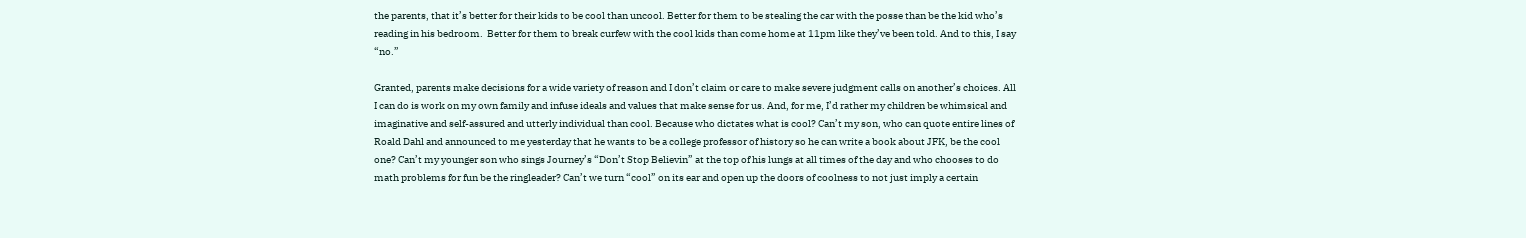the parents, that it’s better for their kids to be cool than uncool. Better for them to be stealing the car with the posse than be the kid who’s reading in his bedroom.  Better for them to break curfew with the cool kids than come home at 11pm like they’ve been told. And to this, I say “no.”

Granted, parents make decisions for a wide variety of reason and I don’t claim or care to make severe judgment calls on another’s choices. All I can do is work on my own family and infuse ideals and values that make sense for us. And, for me, I’d rather my children be whimsical and imaginative and self-assured and utterly individual than cool. Because who dictates what is cool? Can’t my son, who can quote entire lines of Roald Dahl and announced to me yesterday that he wants to be a college professor of history so he can write a book about JFK, be the cool one? Can’t my younger son who sings Journey’s “Don’t Stop Believin” at the top of his lungs at all times of the day and who chooses to do math problems for fun be the ringleader? Can’t we turn “cool” on its ear and open up the doors of coolness to not just imply a certain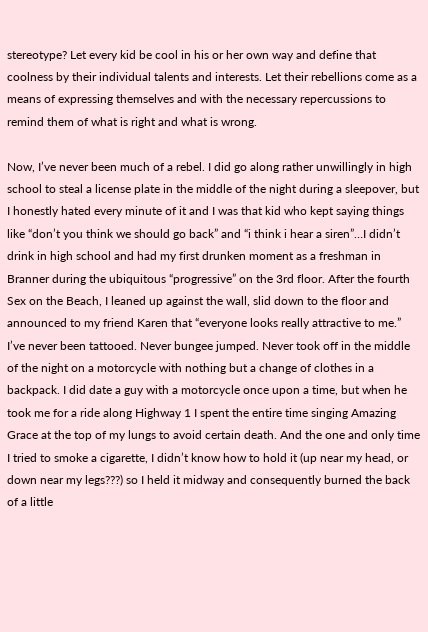stereotype? Let every kid be cool in his or her own way and define that coolness by their individual talents and interests. Let their rebellions come as a means of expressing themselves and with the necessary repercussions to remind them of what is right and what is wrong.

Now, I’ve never been much of a rebel. I did go along rather unwillingly in high school to steal a license plate in the middle of the night during a sleepover, but I honestly hated every minute of it and I was that kid who kept saying things like “don’t you think we should go back” and “i think i hear a siren”…I didn’t drink in high school and had my first drunken moment as a freshman in Branner during the ubiquitous “progressive” on the 3rd floor. After the fourth Sex on the Beach, I leaned up against the wall, slid down to the floor and announced to my friend Karen that “everyone looks really attractive to me.” I’ve never been tattooed. Never bungee jumped. Never took off in the middle of the night on a motorcycle with nothing but a change of clothes in a backpack. I did date a guy with a motorcycle once upon a time, but when he took me for a ride along Highway 1 I spent the entire time singing Amazing Grace at the top of my lungs to avoid certain death. And the one and only time I tried to smoke a cigarette, I didn’t know how to hold it (up near my head, or down near my legs???) so I held it midway and consequently burned the back of a little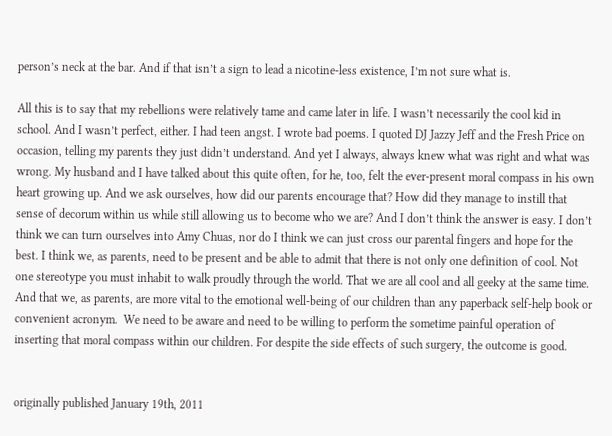person’s neck at the bar. And if that isn’t a sign to lead a nicotine-less existence, I’m not sure what is.

All this is to say that my rebellions were relatively tame and came later in life. I wasn’t necessarily the cool kid in school. And I wasn’t perfect, either. I had teen angst. I wrote bad poems. I quoted DJ Jazzy Jeff and the Fresh Price on occasion, telling my parents they just didn’t understand. And yet I always, always knew what was right and what was wrong. My husband and I have talked about this quite often, for he, too, felt the ever-present moral compass in his own heart growing up. And we ask ourselves, how did our parents encourage that? How did they manage to instill that sense of decorum within us while still allowing us to become who we are? And I don’t think the answer is easy. I don’t think we can turn ourselves into Amy Chuas, nor do I think we can just cross our parental fingers and hope for the best. I think we, as parents, need to be present and be able to admit that there is not only one definition of cool. Not one stereotype you must inhabit to walk proudly through the world. That we are all cool and all geeky at the same time. And that we, as parents, are more vital to the emotional well-being of our children than any paperback self-help book or convenient acronym.  We need to be aware and need to be willing to perform the sometime painful operation of inserting that moral compass within our children. For despite the side effects of such surgery, the outcome is good.


originally published January 19th, 2011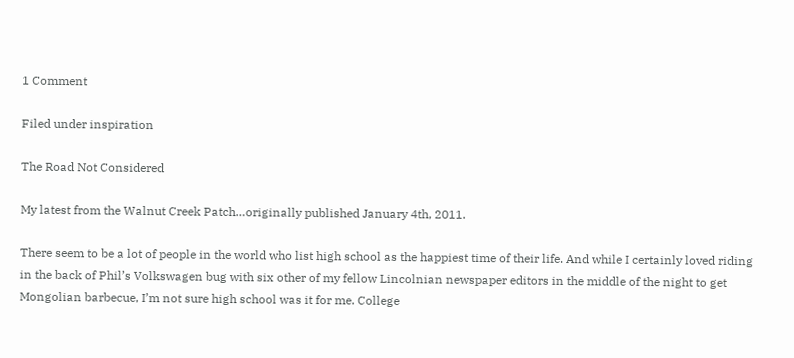1 Comment

Filed under inspiration

The Road Not Considered

My latest from the Walnut Creek Patch…originally published January 4th, 2011.

There seem to be a lot of people in the world who list high school as the happiest time of their life. And while I certainly loved riding in the back of Phil’s Volkswagen bug with six other of my fellow Lincolnian newspaper editors in the middle of the night to get Mongolian barbecue, I’m not sure high school was it for me. College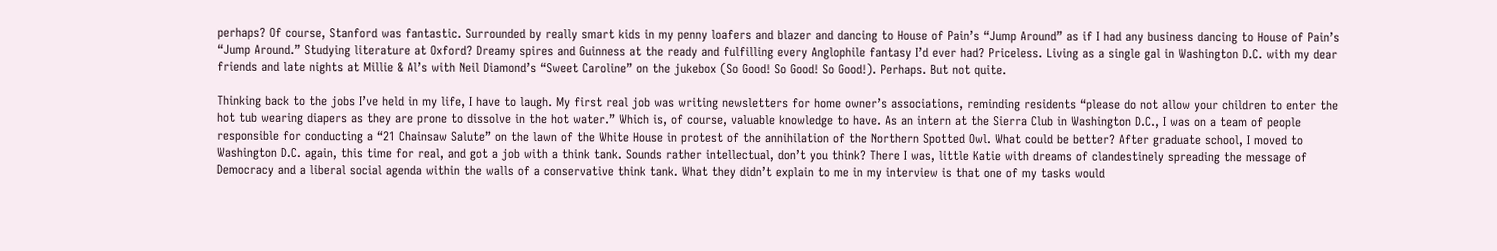perhaps? Of course, Stanford was fantastic. Surrounded by really smart kids in my penny loafers and blazer and dancing to House of Pain’s “Jump Around” as if I had any business dancing to House of Pain’s “Jump Around.” Studying literature at Oxford? Dreamy spires and Guinness at the ready and fulfilling every Anglophile fantasy I’d ever had? Priceless. Living as a single gal in Washington D.C. with my dear friends and late nights at Millie & Al’s with Neil Diamond’s “Sweet Caroline” on the jukebox (So Good! So Good! So Good!). Perhaps. But not quite.

Thinking back to the jobs I’ve held in my life, I have to laugh. My first real job was writing newsletters for home owner’s associations, reminding residents “please do not allow your children to enter the hot tub wearing diapers as they are prone to dissolve in the hot water.” Which is, of course, valuable knowledge to have. As an intern at the Sierra Club in Washington D.C., I was on a team of people responsible for conducting a “21 Chainsaw Salute” on the lawn of the White House in protest of the annihilation of the Northern Spotted Owl. What could be better? After graduate school, I moved to Washington D.C. again, this time for real, and got a job with a think tank. Sounds rather intellectual, don’t you think? There I was, little Katie with dreams of clandestinely spreading the message of Democracy and a liberal social agenda within the walls of a conservative think tank. What they didn’t explain to me in my interview is that one of my tasks would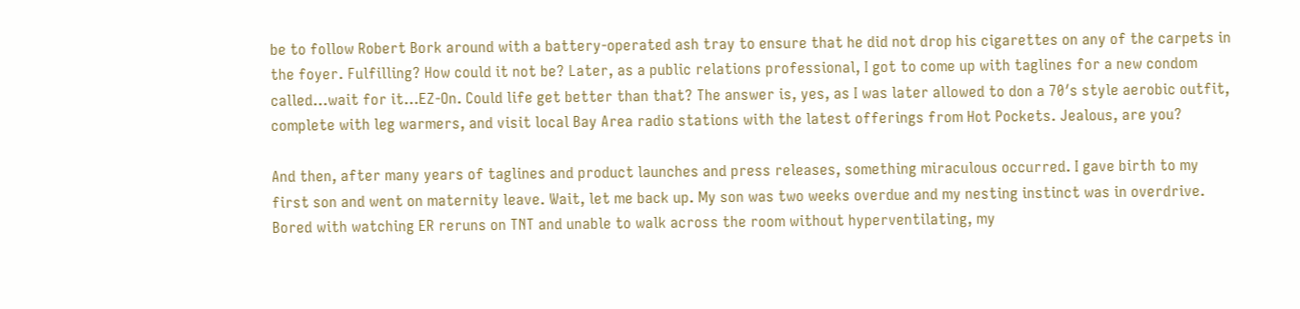be to follow Robert Bork around with a battery-operated ash tray to ensure that he did not drop his cigarettes on any of the carpets in the foyer. Fulfilling? How could it not be? Later, as a public relations professional, I got to come up with taglines for a new condom called…wait for it…EZ-On. Could life get better than that? The answer is, yes, as I was later allowed to don a 70′s style aerobic outfit, complete with leg warmers, and visit local Bay Area radio stations with the latest offerings from Hot Pockets. Jealous, are you?

And then, after many years of taglines and product launches and press releases, something miraculous occurred. I gave birth to my first son and went on maternity leave. Wait, let me back up. My son was two weeks overdue and my nesting instinct was in overdrive. Bored with watching ER reruns on TNT and unable to walk across the room without hyperventilating, my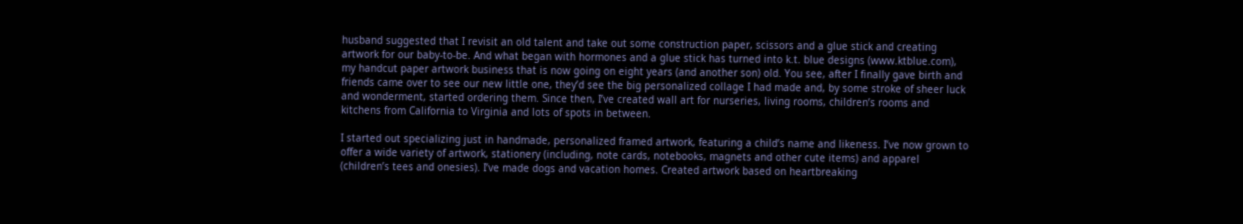husband suggested that I revisit an old talent and take out some construction paper, scissors and a glue stick and creating artwork for our baby-to-be. And what began with hormones and a glue stick has turned into k.t. blue designs (www.ktblue.com), my handcut paper artwork business that is now going on eight years (and another son) old. You see, after I finally gave birth and friends came over to see our new little one, they’d see the big personalized collage I had made and, by some stroke of sheer luck and wonderment, started ordering them. Since then, I’ve created wall art for nurseries, living rooms, children’s rooms and kitchens from California to Virginia and lots of spots in between.

I started out specializing just in handmade, personalized framed artwork, featuring a child’s name and likeness. I’ve now grown to offer a wide variety of artwork, stationery (including, note cards, notebooks, magnets and other cute items) and apparel (children’s tees and onesies). I’ve made dogs and vacation homes. Created artwork based on heartbreaking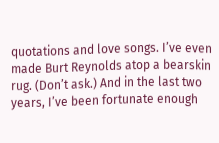quotations and love songs. I’ve even made Burt Reynolds atop a bearskin rug. (Don’t ask.) And in the last two years, I’ve been fortunate enough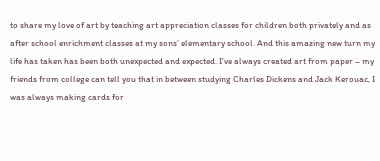to share my love of art by teaching art appreciation classes for children both privately and as after school enrichment classes at my sons’ elementary school. And this amazing new turn my life has taken has been both unexpected and expected. I’ve always created art from paper – my friends from college can tell you that in between studying Charles Dickens and Jack Kerouac, I was always making cards for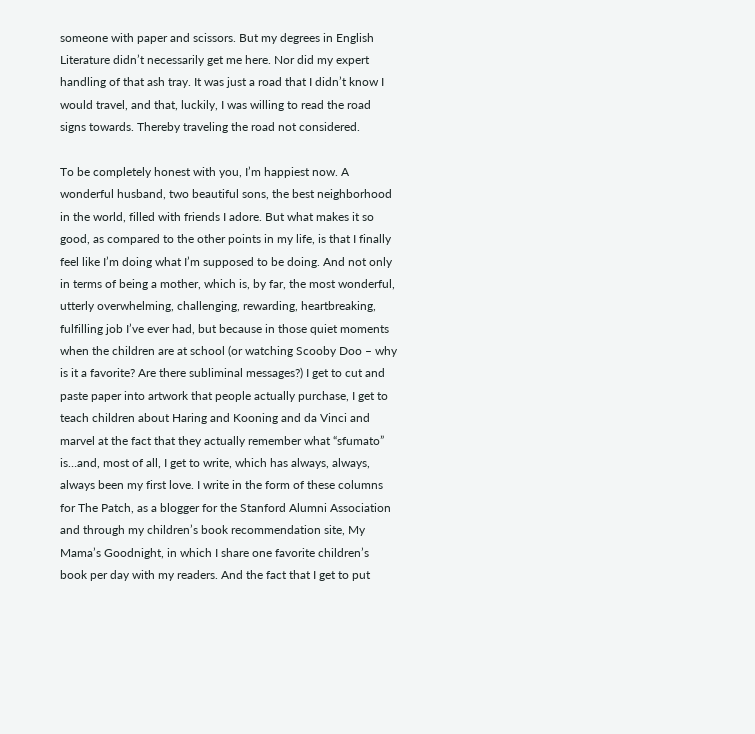someone with paper and scissors. But my degrees in English Literature didn’t necessarily get me here. Nor did my expert handling of that ash tray. It was just a road that I didn’t know I would travel, and that, luckily, I was willing to read the road signs towards. Thereby traveling the road not considered.

To be completely honest with you, I’m happiest now. A wonderful husband, two beautiful sons, the best neighborhood in the world, filled with friends I adore. But what makes it so good, as compared to the other points in my life, is that I finally feel like I’m doing what I’m supposed to be doing. And not only in terms of being a mother, which is, by far, the most wonderful, utterly overwhelming, challenging, rewarding, heartbreaking, fulfilling job I’ve ever had, but because in those quiet moments when the children are at school (or watching Scooby Doo – why is it a favorite? Are there subliminal messages?) I get to cut and paste paper into artwork that people actually purchase, I get to teach children about Haring and Kooning and da Vinci and marvel at the fact that they actually remember what “sfumato” is…and, most of all, I get to write, which has always, always, always been my first love. I write in the form of these columns for The Patch, as a blogger for the Stanford Alumni Association and through my children’s book recommendation site, My Mama’s Goodnight, in which I share one favorite children’s book per day with my readers. And the fact that I get to put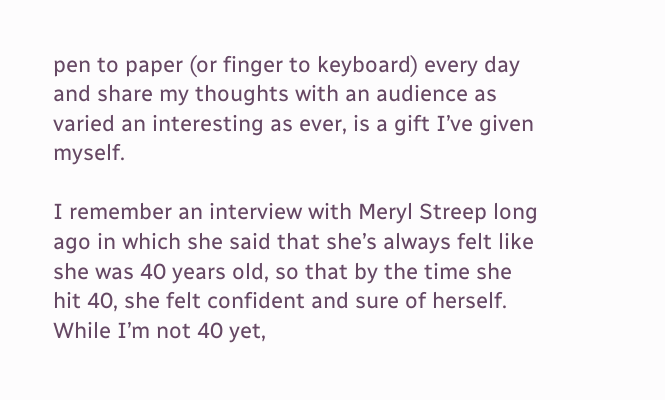pen to paper (or finger to keyboard) every day and share my thoughts with an audience as varied an interesting as ever, is a gift I’ve given myself.

I remember an interview with Meryl Streep long ago in which she said that she’s always felt like she was 40 years old, so that by the time she hit 40, she felt confident and sure of herself. While I’m not 40 yet,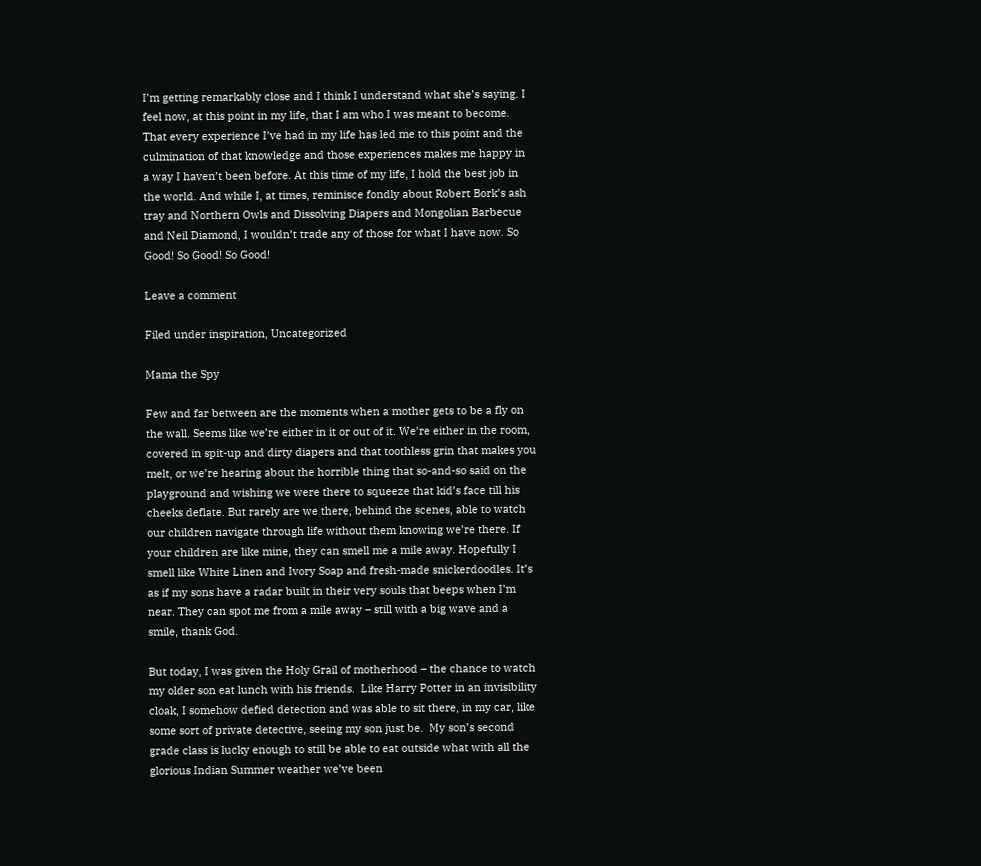I’m getting remarkably close and I think I understand what she’s saying. I feel now, at this point in my life, that I am who I was meant to become. That every experience I’ve had in my life has led me to this point and the culmination of that knowledge and those experiences makes me happy in a way I haven’t been before. At this time of my life, I hold the best job in the world. And while I, at times, reminisce fondly about Robert Bork’s ash tray and Northern Owls and Dissolving Diapers and Mongolian Barbecue and Neil Diamond, I wouldn’t trade any of those for what I have now. So Good! So Good! So Good!

Leave a comment

Filed under inspiration, Uncategorized

Mama the Spy

Few and far between are the moments when a mother gets to be a fly on the wall. Seems like we’re either in it or out of it. We’re either in the room, covered in spit-up and dirty diapers and that toothless grin that makes you melt, or we’re hearing about the horrible thing that so-and-so said on the playground and wishing we were there to squeeze that kid’s face till his cheeks deflate. But rarely are we there, behind the scenes, able to watch our children navigate through life without them knowing we’re there. If your children are like mine, they can smell me a mile away. Hopefully I smell like White Linen and Ivory Soap and fresh-made snickerdoodles. It’s as if my sons have a radar built in their very souls that beeps when I’m near. They can spot me from a mile away – still with a big wave and a smile, thank God.

But today, I was given the Holy Grail of motherhood – the chance to watch my older son eat lunch with his friends.  Like Harry Potter in an invisibility cloak, I somehow defied detection and was able to sit there, in my car, like some sort of private detective, seeing my son just be.  My son’s second grade class is lucky enough to still be able to eat outside what with all the glorious Indian Summer weather we’ve been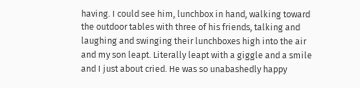having. I could see him, lunchbox in hand, walking toward the outdoor tables with three of his friends, talking and laughing and swinging their lunchboxes high into the air and my son leapt. Literally leapt with a giggle and a smile and I just about cried. He was so unabashedly happy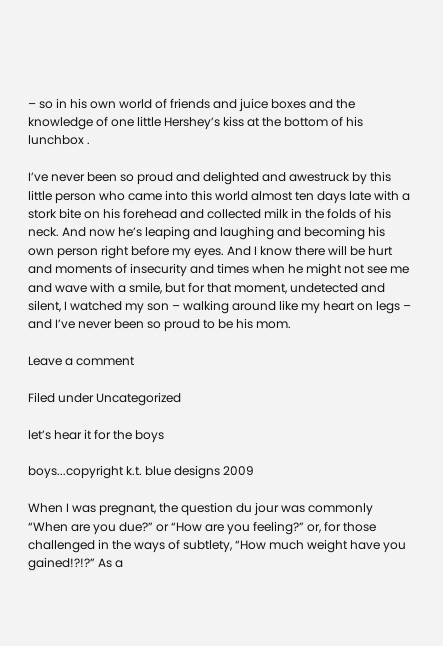– so in his own world of friends and juice boxes and the knowledge of one little Hershey’s kiss at the bottom of his lunchbox .

I’ve never been so proud and delighted and awestruck by this little person who came into this world almost ten days late with a stork bite on his forehead and collected milk in the folds of his neck. And now he’s leaping and laughing and becoming his own person right before my eyes. And I know there will be hurt and moments of insecurity and times when he might not see me and wave with a smile, but for that moment, undetected and silent, I watched my son – walking around like my heart on legs – and I’ve never been so proud to be his mom.

Leave a comment

Filed under Uncategorized

let’s hear it for the boys

boys...copyright k.t. blue designs 2009

When I was pregnant, the question du jour was commonly “When are you due?” or “How are you feeling?” or, for those challenged in the ways of subtlety, “How much weight have you gained!?!?” As a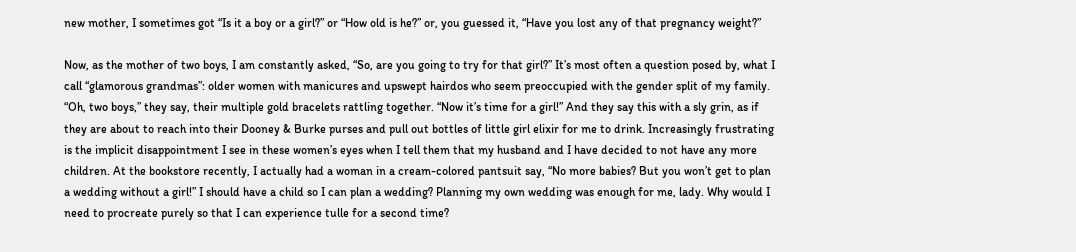new mother, I sometimes got “Is it a boy or a girl?” or “How old is he?” or, you guessed it, “Have you lost any of that pregnancy weight?”

Now, as the mother of two boys, I am constantly asked, “So, are you going to try for that girl?” It’s most often a question posed by, what I call “glamorous grandmas”: older women with manicures and upswept hairdos who seem preoccupied with the gender split of my family. “Oh, two boys,” they say, their multiple gold bracelets rattling together. “Now it’s time for a girl!” And they say this with a sly grin, as if they are about to reach into their Dooney & Burke purses and pull out bottles of little girl elixir for me to drink. Increasingly frustrating is the implicit disappointment I see in these women’s eyes when I tell them that my husband and I have decided to not have any more children. At the bookstore recently, I actually had a woman in a cream-colored pantsuit say, “No more babies? But you won’t get to plan a wedding without a girl!” I should have a child so I can plan a wedding? Planning my own wedding was enough for me, lady. Why would I need to procreate purely so that I can experience tulle for a second time?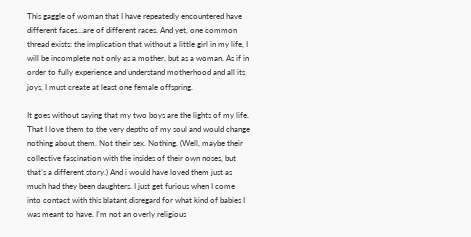This gaggle of woman that I have repeatedly encountered have different faces…are of different races. And yet, one common thread exists: the implication that without a little girl in my life, I will be incomplete not only as a mother, but as a woman. As if in order to fully experience and understand motherhood and all its joys, I must create at least one female offspring.

It goes without saying that my two boys are the lights of my life. That I love them to the very depths of my soul and would change nothing about them. Not their sex. Nothing. (Well, maybe their collective fascination with the insides of their own noses, but that’s a different story.) And i would have loved them just as much had they been daughters. I just get furious when I come into contact with this blatant disregard for what kind of babies I was meant to have. I’m not an overly religious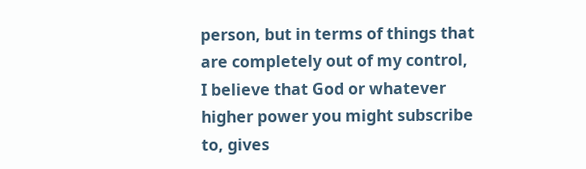person, but in terms of things that are completely out of my control, I believe that God or whatever higher power you might subscribe to, gives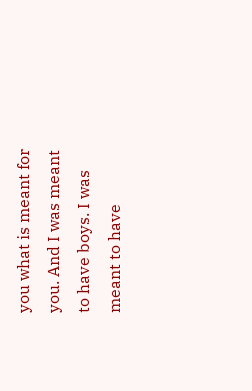you what is meant for you. And I was meant to have boys. I was meant to have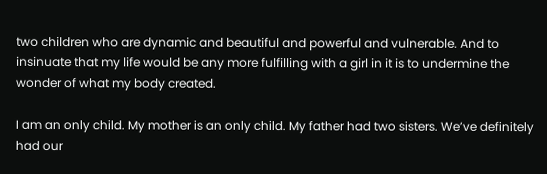two children who are dynamic and beautiful and powerful and vulnerable. And to insinuate that my life would be any more fulfilling with a girl in it is to undermine the wonder of what my body created.

I am an only child. My mother is an only child. My father had two sisters. We’ve definitely had our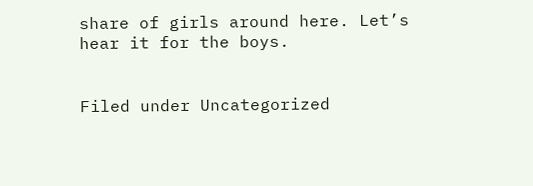share of girls around here. Let’s hear it for the boys.


Filed under Uncategorized